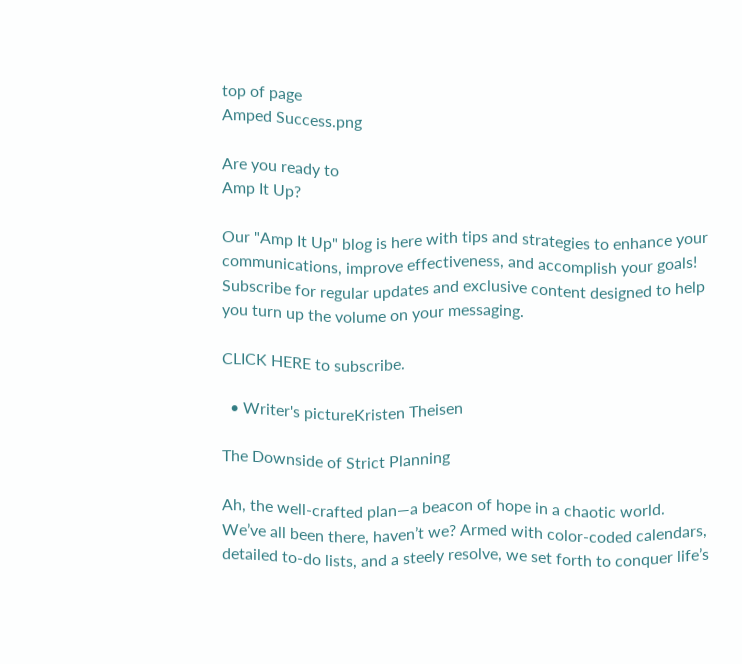top of page
Amped Success.png

Are you ready to
Amp It Up?

Our "Amp It Up" blog is here with tips and strategies to enhance your communications, improve effectiveness, and accomplish your goals! Subscribe for regular updates and exclusive content designed to help you turn up the volume on your messaging.

CLICK HERE to subscribe.

  • Writer's pictureKristen Theisen

The Downside of Strict Planning

Ah, the well-crafted plan—a beacon of hope in a chaotic world. We’ve all been there, haven’t we? Armed with color-coded calendars, detailed to-do lists, and a steely resolve, we set forth to conquer life’s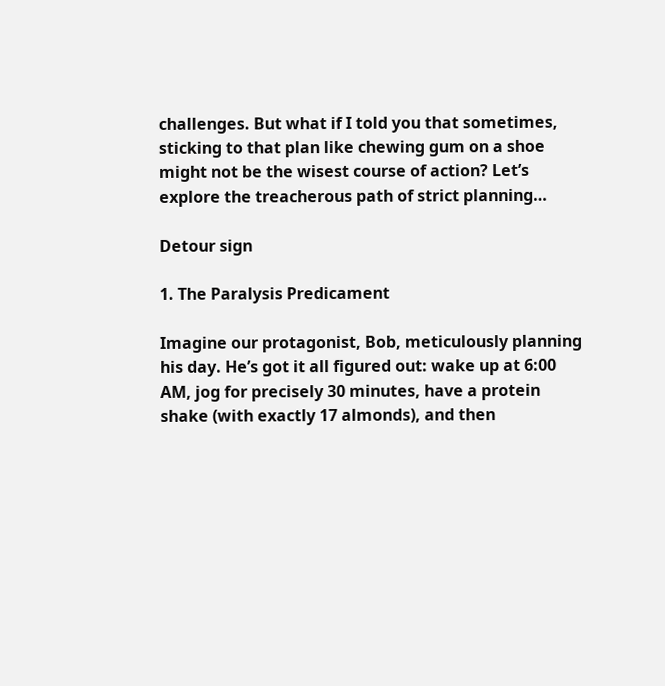challenges. But what if I told you that sometimes, sticking to that plan like chewing gum on a shoe might not be the wisest course of action? Let’s explore the treacherous path of strict planning…

Detour sign

1. The Paralysis Predicament

Imagine our protagonist, Bob, meticulously planning his day. He’s got it all figured out: wake up at 6:00 AM, jog for precisely 30 minutes, have a protein shake (with exactly 17 almonds), and then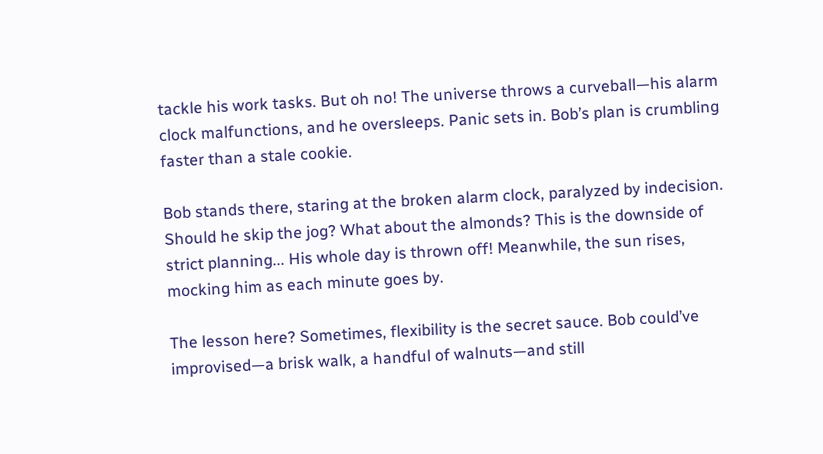tackle his work tasks. But oh no! The universe throws a curveball—his alarm clock malfunctions, and he oversleeps. Panic sets in. Bob’s plan is crumbling faster than a stale cookie.

Bob stands there, staring at the broken alarm clock, paralyzed by indecision. Should he skip the jog? What about the almonds? This is the downside of strict planning... His whole day is thrown off! Meanwhile, the sun rises, mocking him as each minute goes by.

The lesson here? Sometimes, flexibility is the secret sauce. Bob could’ve improvised—a brisk walk, a handful of walnuts—and still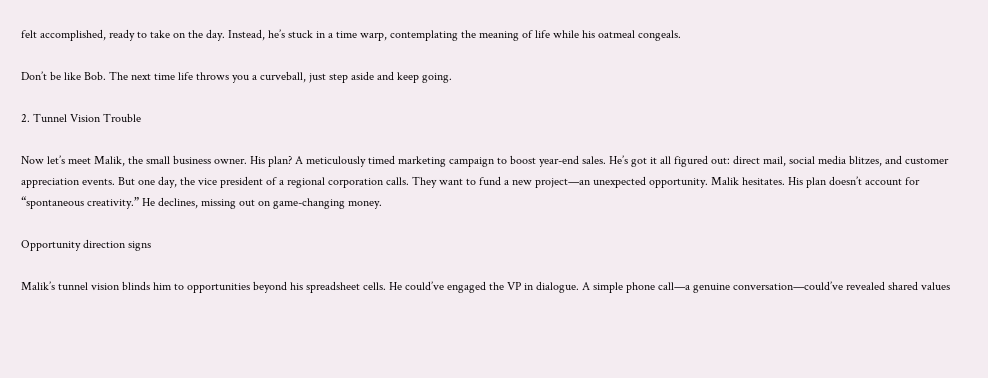felt accomplished, ready to take on the day. Instead, he’s stuck in a time warp, contemplating the meaning of life while his oatmeal congeals.

Don’t be like Bob. The next time life throws you a curveball, just step aside and keep going.

2. Tunnel Vision Trouble

Now let’s meet Malik, the small business owner. His plan? A meticulously timed marketing campaign to boost year-end sales. He’s got it all figured out: direct mail, social media blitzes, and customer appreciation events. But one day, the vice president of a regional corporation calls. They want to fund a new project—an unexpected opportunity. Malik hesitates. His plan doesn’t account for “spontaneous creativity.” He declines, missing out on game-changing money.

Opportunity direction signs

Malik’s tunnel vision blinds him to opportunities beyond his spreadsheet cells. He could’ve engaged the VP in dialogue. A simple phone call—a genuine conversation—could’ve revealed shared values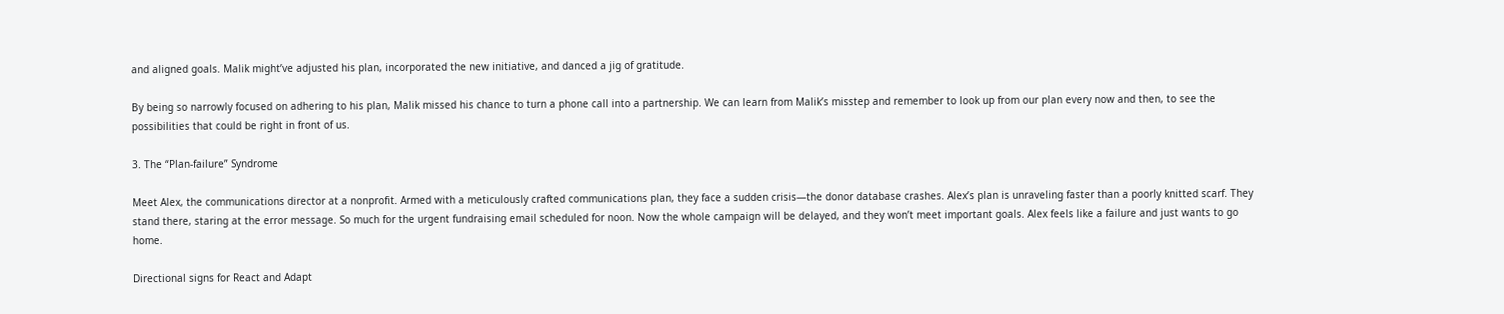and aligned goals. Malik might’ve adjusted his plan, incorporated the new initiative, and danced a jig of gratitude.

By being so narrowly focused on adhering to his plan, Malik missed his chance to turn a phone call into a partnership. We can learn from Malik’s misstep and remember to look up from our plan every now and then, to see the possibilities that could be right in front of us.

3. The “Plan-failure” Syndrome

Meet Alex, the communications director at a nonprofit. Armed with a meticulously crafted communications plan, they face a sudden crisis—the donor database crashes. Alex’s plan is unraveling faster than a poorly knitted scarf. They stand there, staring at the error message. So much for the urgent fundraising email scheduled for noon. Now the whole campaign will be delayed, and they won’t meet important goals. Alex feels like a failure and just wants to go home.

Directional signs for React and Adapt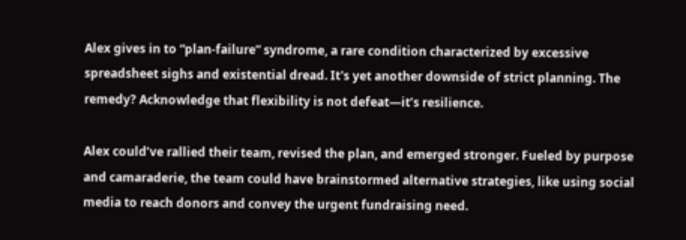Alex gives in to “plan-failure” syndrome, a rare condition characterized by excessive spreadsheet sighs and existential dread. It's yet another downside of strict planning. The remedy? Acknowledge that flexibility is not defeat—it’s resilience.

Alex could’ve rallied their team, revised the plan, and emerged stronger. Fueled by purpose and camaraderie, the team could have brainstormed alternative strategies, like using social media to reach donors and convey the urgent fundraising need.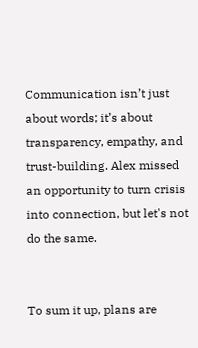Communication isn’t just about words; it’s about transparency, empathy, and trust-building. Alex missed an opportunity to turn crisis into connection, but let's not do the same.


To sum it up, plans are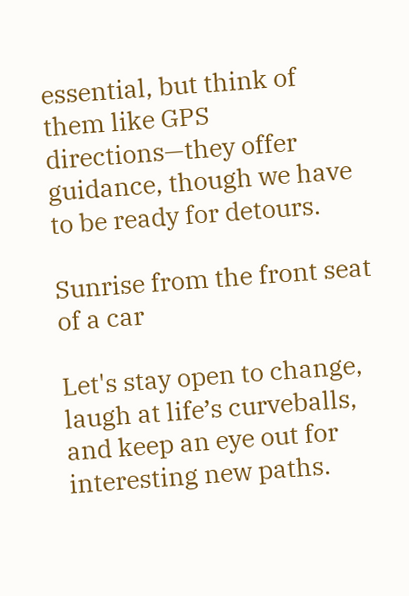essential, but think of them like GPS directions—they offer guidance, though we have to be ready for detours.

Sunrise from the front seat of a car

Let's stay open to change, laugh at life’s curveballs, and keep an eye out for interesting new paths.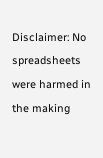Disclaimer: No spreadsheets were harmed in the making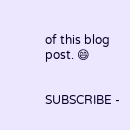of this blog post. 😄


SUBSCRIBE -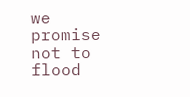we promise not to flood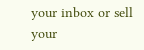your inbox or sell your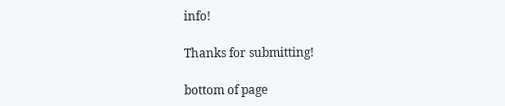info!

Thanks for submitting!

bottom of page